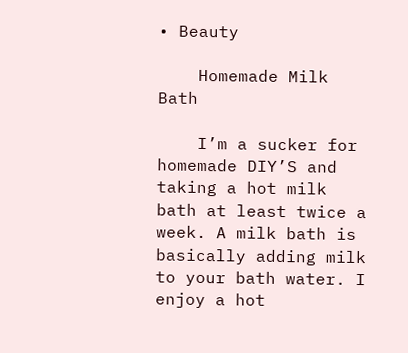• Beauty

    Homemade Milk Bath

    I’m a sucker for homemade DIY’S and taking a hot milk bath at least twice a week. A milk bath is basically adding milk to your bath water. I enjoy a hot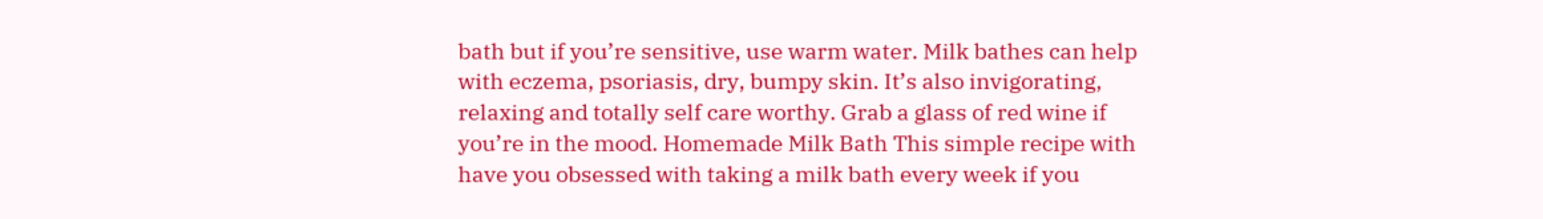bath but if you’re sensitive, use warm water. Milk bathes can help with eczema, psoriasis, dry, bumpy skin. It’s also invigorating, relaxing and totally self care worthy. Grab a glass of red wine if you’re in the mood. Homemade Milk Bath This simple recipe with have you obsessed with taking a milk bath every week if you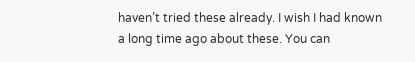haven’t tried these already. I wish I had known a long time ago about these. You can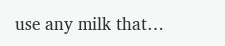use any milk that…